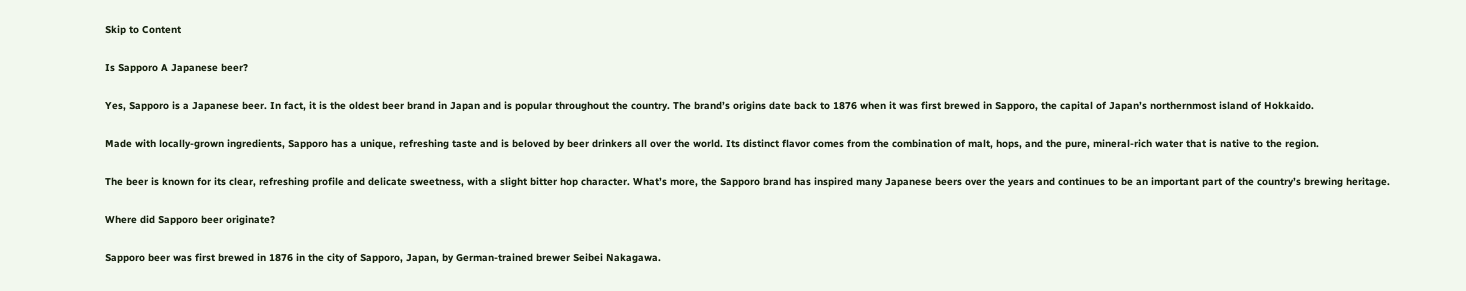Skip to Content

Is Sapporo A Japanese beer?

Yes, Sapporo is a Japanese beer. In fact, it is the oldest beer brand in Japan and is popular throughout the country. The brand’s origins date back to 1876 when it was first brewed in Sapporo, the capital of Japan’s northernmost island of Hokkaido.

Made with locally-grown ingredients, Sapporo has a unique, refreshing taste and is beloved by beer drinkers all over the world. Its distinct flavor comes from the combination of malt, hops, and the pure, mineral-rich water that is native to the region.

The beer is known for its clear, refreshing profile and delicate sweetness, with a slight bitter hop character. What’s more, the Sapporo brand has inspired many Japanese beers over the years and continues to be an important part of the country’s brewing heritage.

Where did Sapporo beer originate?

Sapporo beer was first brewed in 1876 in the city of Sapporo, Japan, by German-trained brewer Seibei Nakagawa.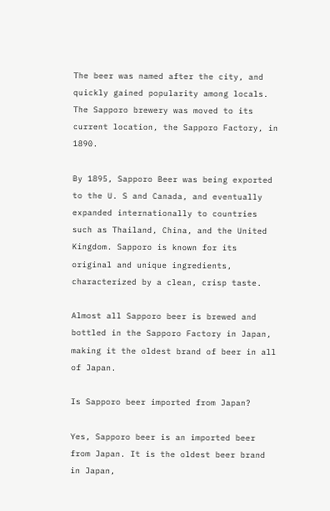The beer was named after the city, and quickly gained popularity among locals. The Sapporo brewery was moved to its current location, the Sapporo Factory, in 1890.

By 1895, Sapporo Beer was being exported to the U. S and Canada, and eventually expanded internationally to countries such as Thailand, China, and the United Kingdom. Sapporo is known for its original and unique ingredients, characterized by a clean, crisp taste.

Almost all Sapporo beer is brewed and bottled in the Sapporo Factory in Japan, making it the oldest brand of beer in all of Japan.

Is Sapporo beer imported from Japan?

Yes, Sapporo beer is an imported beer from Japan. It is the oldest beer brand in Japan,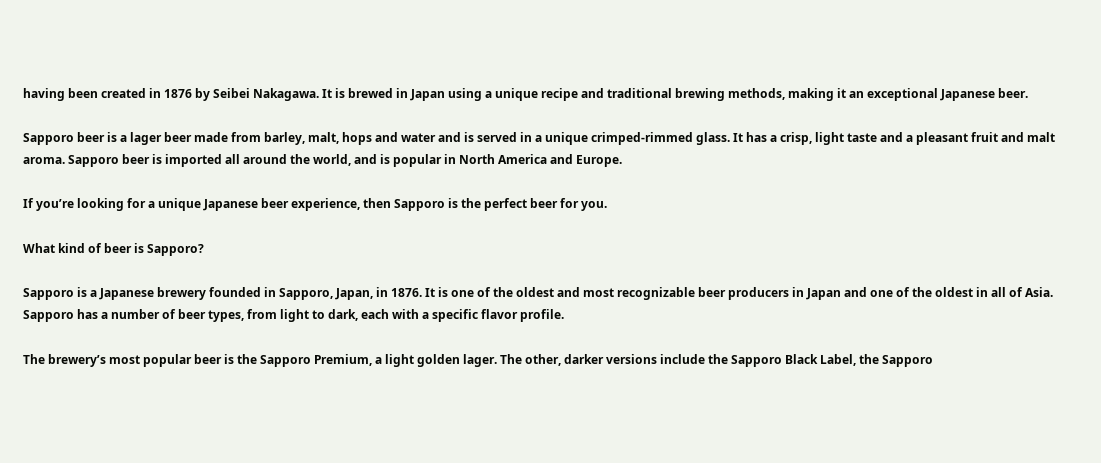having been created in 1876 by Seibei Nakagawa. It is brewed in Japan using a unique recipe and traditional brewing methods, making it an exceptional Japanese beer.

Sapporo beer is a lager beer made from barley, malt, hops and water and is served in a unique crimped-rimmed glass. It has a crisp, light taste and a pleasant fruit and malt aroma. Sapporo beer is imported all around the world, and is popular in North America and Europe.

If you’re looking for a unique Japanese beer experience, then Sapporo is the perfect beer for you.

What kind of beer is Sapporo?

Sapporo is a Japanese brewery founded in Sapporo, Japan, in 1876. It is one of the oldest and most recognizable beer producers in Japan and one of the oldest in all of Asia. Sapporo has a number of beer types, from light to dark, each with a specific flavor profile.

The brewery’s most popular beer is the Sapporo Premium, a light golden lager. The other, darker versions include the Sapporo Black Label, the Sapporo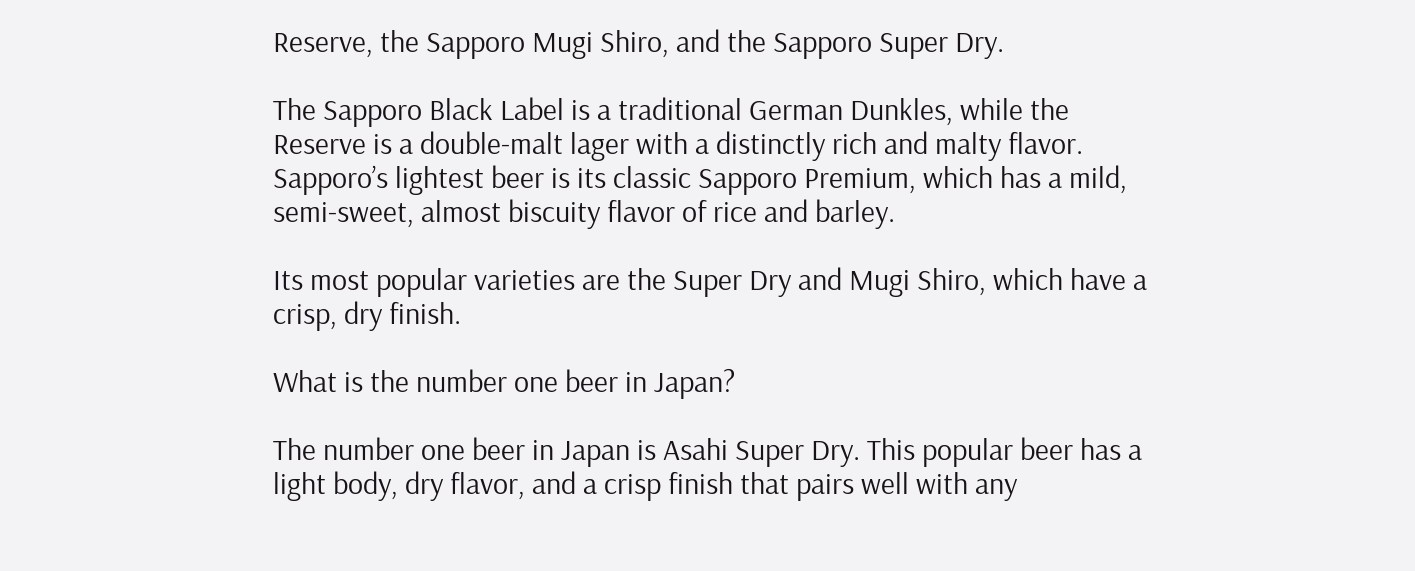Reserve, the Sapporo Mugi Shiro, and the Sapporo Super Dry.

The Sapporo Black Label is a traditional German Dunkles, while the Reserve is a double-malt lager with a distinctly rich and malty flavor. Sapporo’s lightest beer is its classic Sapporo Premium, which has a mild, semi-sweet, almost biscuity flavor of rice and barley.

Its most popular varieties are the Super Dry and Mugi Shiro, which have a crisp, dry finish.

What is the number one beer in Japan?

The number one beer in Japan is Asahi Super Dry. This popular beer has a light body, dry flavor, and a crisp finish that pairs well with any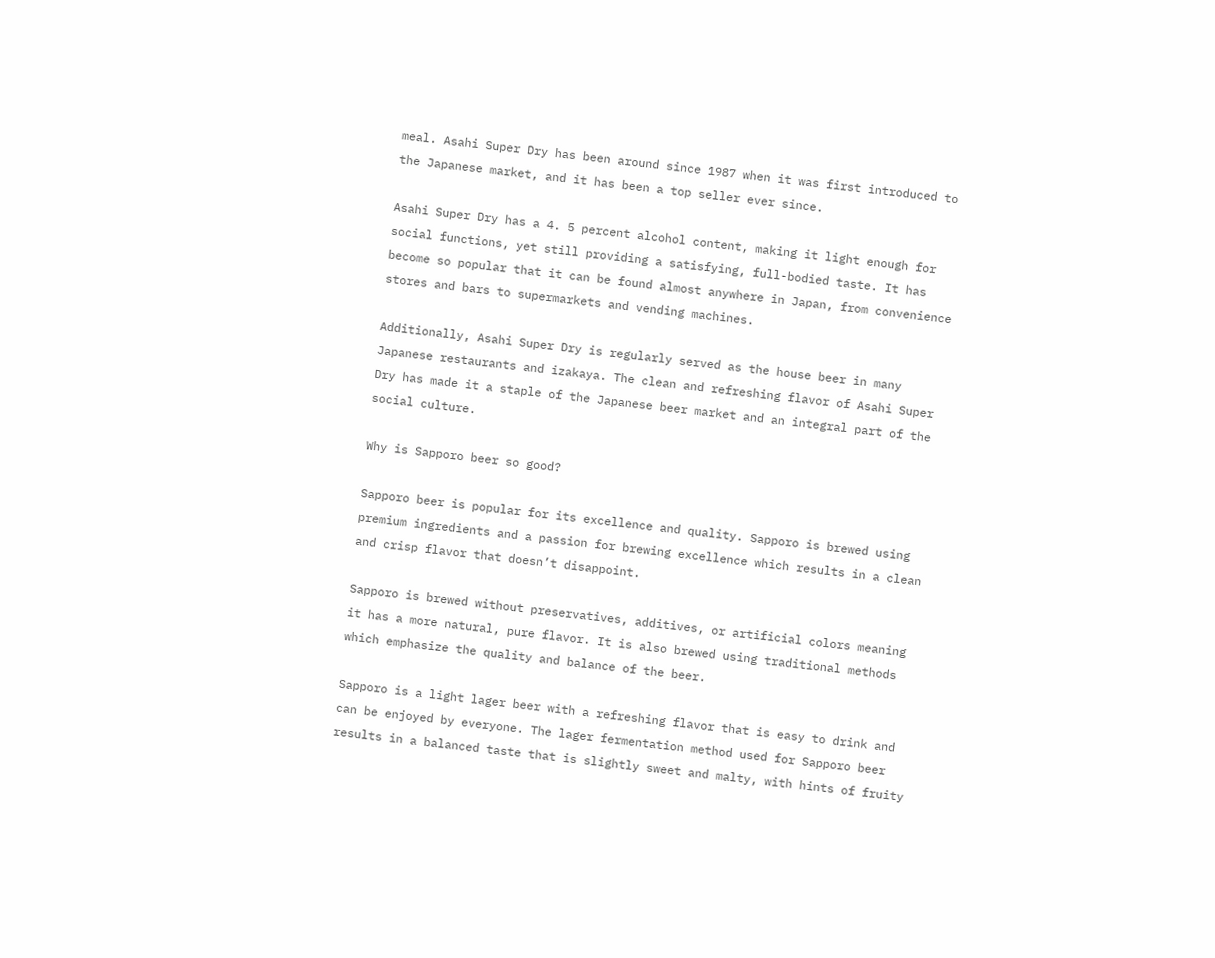meal. Asahi Super Dry has been around since 1987 when it was first introduced to the Japanese market, and it has been a top seller ever since.

Asahi Super Dry has a 4. 5 percent alcohol content, making it light enough for social functions, yet still providing a satisfying, full-bodied taste. It has become so popular that it can be found almost anywhere in Japan, from convenience stores and bars to supermarkets and vending machines.

Additionally, Asahi Super Dry is regularly served as the house beer in many Japanese restaurants and izakaya. The clean and refreshing flavor of Asahi Super Dry has made it a staple of the Japanese beer market and an integral part of the social culture.

Why is Sapporo beer so good?

Sapporo beer is popular for its excellence and quality. Sapporo is brewed using premium ingredients and a passion for brewing excellence which results in a clean and crisp flavor that doesn’t disappoint.

Sapporo is brewed without preservatives, additives, or artificial colors meaning it has a more natural, pure flavor. It is also brewed using traditional methods which emphasize the quality and balance of the beer.

Sapporo is a light lager beer with a refreshing flavor that is easy to drink and can be enjoyed by everyone. The lager fermentation method used for Sapporo beer results in a balanced taste that is slightly sweet and malty, with hints of fruity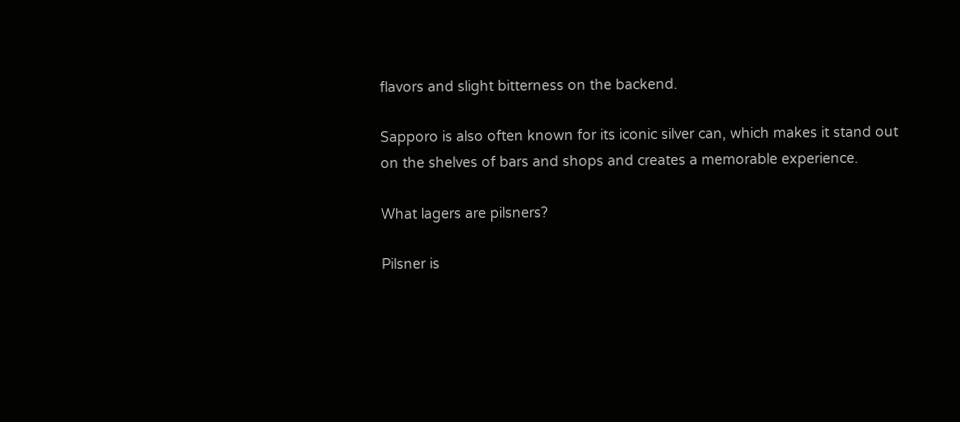flavors and slight bitterness on the backend.

Sapporo is also often known for its iconic silver can, which makes it stand out on the shelves of bars and shops and creates a memorable experience.

What lagers are pilsners?

Pilsner is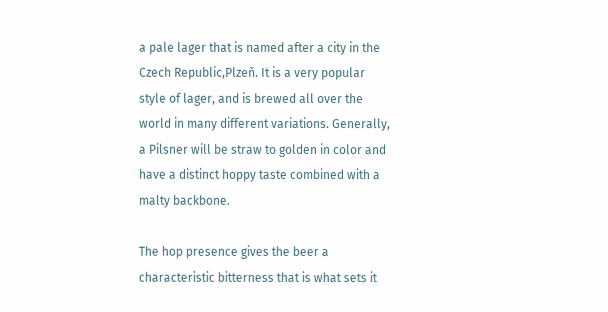a pale lager that is named after a city in the Czech Republic,Plzeň. It is a very popular style of lager, and is brewed all over the world in many different variations. Generally, a Pilsner will be straw to golden in color and have a distinct hoppy taste combined with a malty backbone.

The hop presence gives the beer a characteristic bitterness that is what sets it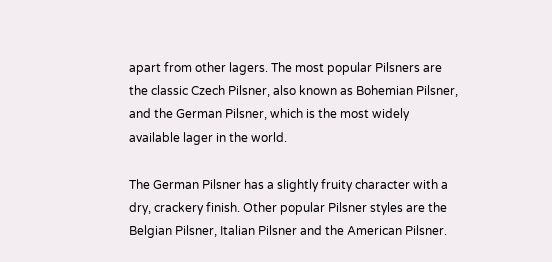apart from other lagers. The most popular Pilsners are the classic Czech Pilsner, also known as Bohemian Pilsner, and the German Pilsner, which is the most widely available lager in the world.

The German Pilsner has a slightly fruity character with a dry, crackery finish. Other popular Pilsner styles are the Belgian Pilsner, Italian Pilsner and the American Pilsner.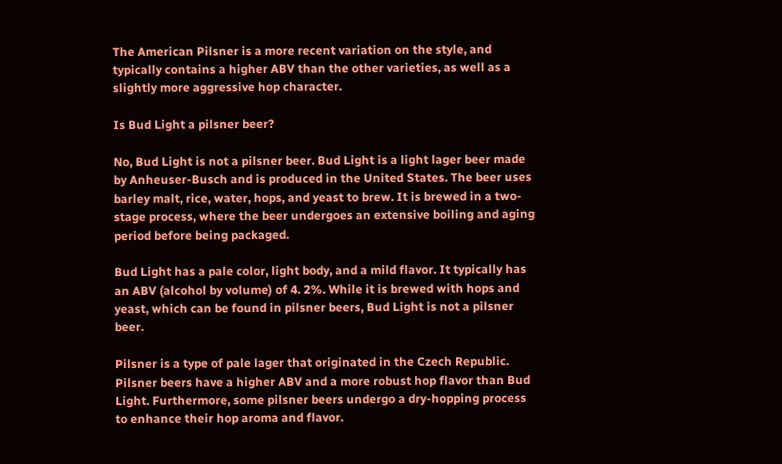The American Pilsner is a more recent variation on the style, and typically contains a higher ABV than the other varieties, as well as a slightly more aggressive hop character.

Is Bud Light a pilsner beer?

No, Bud Light is not a pilsner beer. Bud Light is a light lager beer made by Anheuser-Busch and is produced in the United States. The beer uses barley malt, rice, water, hops, and yeast to brew. It is brewed in a two-stage process, where the beer undergoes an extensive boiling and aging period before being packaged.

Bud Light has a pale color, light body, and a mild flavor. It typically has an ABV (alcohol by volume) of 4. 2%. While it is brewed with hops and yeast, which can be found in pilsner beers, Bud Light is not a pilsner beer.

Pilsner is a type of pale lager that originated in the Czech Republic. Pilsner beers have a higher ABV and a more robust hop flavor than Bud Light. Furthermore, some pilsner beers undergo a dry-hopping process to enhance their hop aroma and flavor.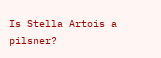Is Stella Artois a pilsner?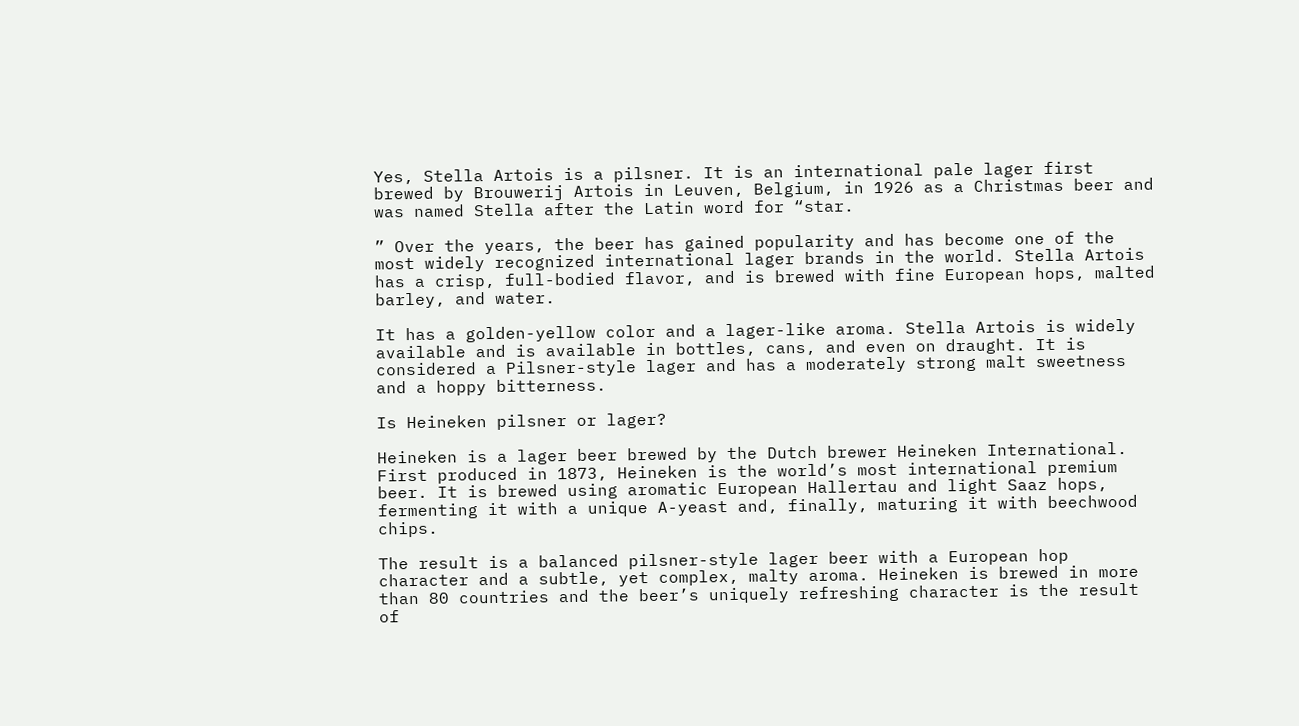Yes, Stella Artois is a pilsner. It is an international pale lager first brewed by Brouwerij Artois in Leuven, Belgium, in 1926 as a Christmas beer and was named Stella after the Latin word for “star.

” Over the years, the beer has gained popularity and has become one of the most widely recognized international lager brands in the world. Stella Artois has a crisp, full-bodied flavor, and is brewed with fine European hops, malted barley, and water.

It has a golden-yellow color and a lager-like aroma. Stella Artois is widely available and is available in bottles, cans, and even on draught. It is considered a Pilsner-style lager and has a moderately strong malt sweetness and a hoppy bitterness.

Is Heineken pilsner or lager?

Heineken is a lager beer brewed by the Dutch brewer Heineken International. First produced in 1873, Heineken is the world’s most international premium beer. It is brewed using aromatic European Hallertau and light Saaz hops, fermenting it with a unique A-yeast and, finally, maturing it with beechwood chips.

The result is a balanced pilsner-style lager beer with a European hop character and a subtle, yet complex, malty aroma. Heineken is brewed in more than 80 countries and the beer’s uniquely refreshing character is the result of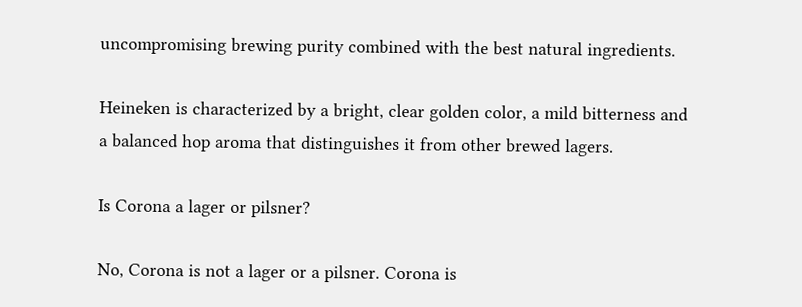uncompromising brewing purity combined with the best natural ingredients.

Heineken is characterized by a bright, clear golden color, a mild bitterness and a balanced hop aroma that distinguishes it from other brewed lagers.

Is Corona a lager or pilsner?

No, Corona is not a lager or a pilsner. Corona is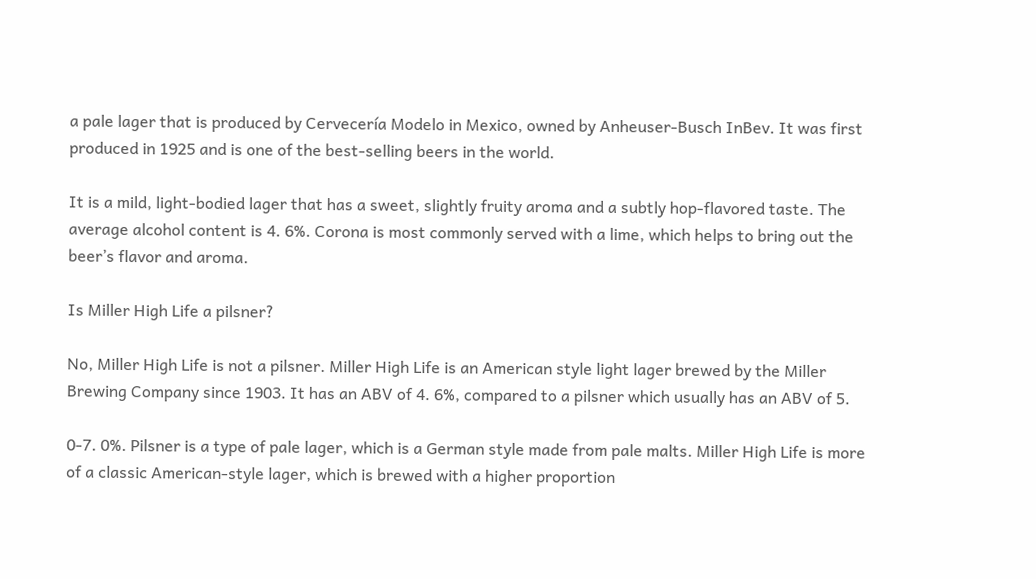a pale lager that is produced by Cervecería Modelo in Mexico, owned by Anheuser-Busch InBev. It was first produced in 1925 and is one of the best-selling beers in the world.

It is a mild, light-bodied lager that has a sweet, slightly fruity aroma and a subtly hop-flavored taste. The average alcohol content is 4. 6%. Corona is most commonly served with a lime, which helps to bring out the beer’s flavor and aroma.

Is Miller High Life a pilsner?

No, Miller High Life is not a pilsner. Miller High Life is an American style light lager brewed by the Miller Brewing Company since 1903. It has an ABV of 4. 6%, compared to a pilsner which usually has an ABV of 5.

0-7. 0%. Pilsner is a type of pale lager, which is a German style made from pale malts. Miller High Life is more of a classic American-style lager, which is brewed with a higher proportion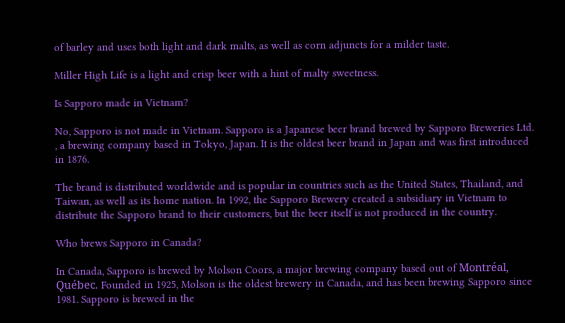of barley and uses both light and dark malts, as well as corn adjuncts for a milder taste.

Miller High Life is a light and crisp beer with a hint of malty sweetness.

Is Sapporo made in Vietnam?

No, Sapporo is not made in Vietnam. Sapporo is a Japanese beer brand brewed by Sapporo Breweries Ltd. , a brewing company based in Tokyo, Japan. It is the oldest beer brand in Japan and was first introduced in 1876.

The brand is distributed worldwide and is popular in countries such as the United States, Thailand, and Taiwan, as well as its home nation. In 1992, the Sapporo Brewery created a subsidiary in Vietnam to distribute the Sapporo brand to their customers, but the beer itself is not produced in the country.

Who brews Sapporo in Canada?

In Canada, Sapporo is brewed by Molson Coors, a major brewing company based out of Montréal, Québec. Founded in 1925, Molson is the oldest brewery in Canada, and has been brewing Sapporo since 1981. Sapporo is brewed in the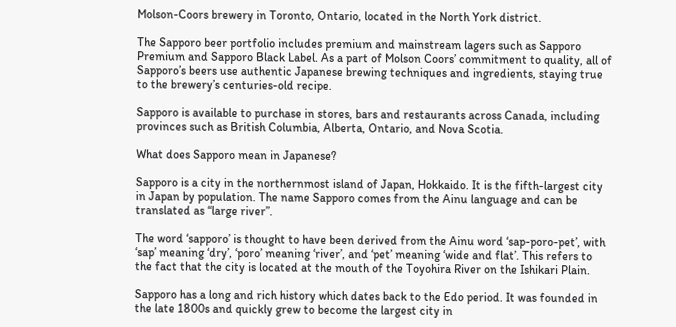Molson-Coors brewery in Toronto, Ontario, located in the North York district.

The Sapporo beer portfolio includes premium and mainstream lagers such as Sapporo Premium and Sapporo Black Label. As a part of Molson Coors’ commitment to quality, all of Sapporo’s beers use authentic Japanese brewing techniques and ingredients, staying true to the brewery’s centuries-old recipe.

Sapporo is available to purchase in stores, bars and restaurants across Canada, including provinces such as British Columbia, Alberta, Ontario, and Nova Scotia.

What does Sapporo mean in Japanese?

Sapporo is a city in the northernmost island of Japan, Hokkaido. It is the fifth-largest city in Japan by population. The name Sapporo comes from the Ainu language and can be translated as “large river”.

The word ‘sapporo’ is thought to have been derived from the Ainu word ‘sap-poro-pet’, with ‘sap’ meaning ‘dry’, ‘poro’ meaning ‘river’, and ‘pet’ meaning ‘wide and flat’. This refers to the fact that the city is located at the mouth of the Toyohira River on the Ishikari Plain.

Sapporo has a long and rich history which dates back to the Edo period. It was founded in the late 1800s and quickly grew to become the largest city in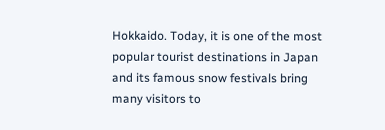Hokkaido. Today, it is one of the most popular tourist destinations in Japan and its famous snow festivals bring many visitors to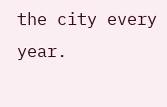the city every year.